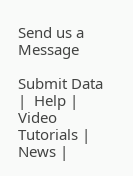Send us a Message

Submit Data |  Help |  Video Tutorials |  News |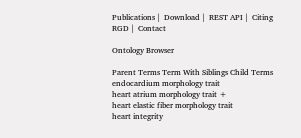Publications |  Download |  REST API |  Citing RGD |  Contact

Ontology Browser

Parent Terms Term With Siblings Child Terms
endocardium morphology trait
heart atrium morphology trait +
heart elastic fiber morphology trait
heart integrity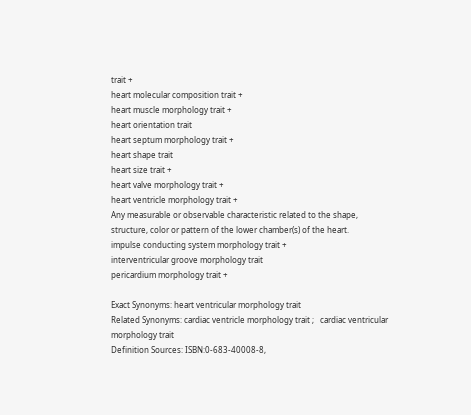trait +
heart molecular composition trait +
heart muscle morphology trait +
heart orientation trait
heart septum morphology trait +
heart shape trait
heart size trait +
heart valve morphology trait +
heart ventricle morphology trait +
Any measurable or observable characteristic related to the shape, structure, color or pattern of the lower chamber(s) of the heart.
impulse conducting system morphology trait +
interventricular groove morphology trait
pericardium morphology trait +

Exact Synonyms: heart ventricular morphology trait
Related Synonyms: cardiac ventricle morphology trait ;   cardiac ventricular morphology trait
Definition Sources: ISBN:0-683-40008-8,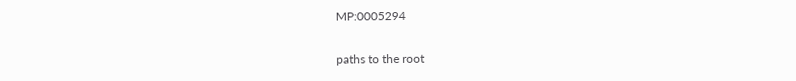MP:0005294

paths to the root